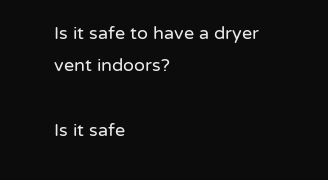Is it safe to have a dryer vent indoors?

Is it safe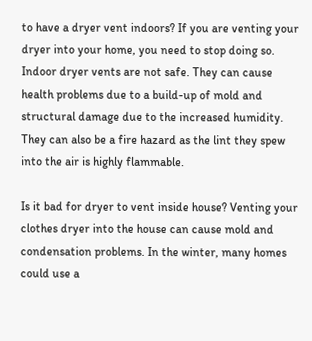to have a dryer vent indoors? If you are venting your dryer into your home, you need to stop doing so. Indoor dryer vents are not safe. They can cause health problems due to a build-up of mold and structural damage due to the increased humidity. They can also be a fire hazard as the lint they spew into the air is highly flammable.

Is it bad for dryer to vent inside house? Venting your clothes dryer into the house can cause mold and condensation problems. In the winter, many homes could use a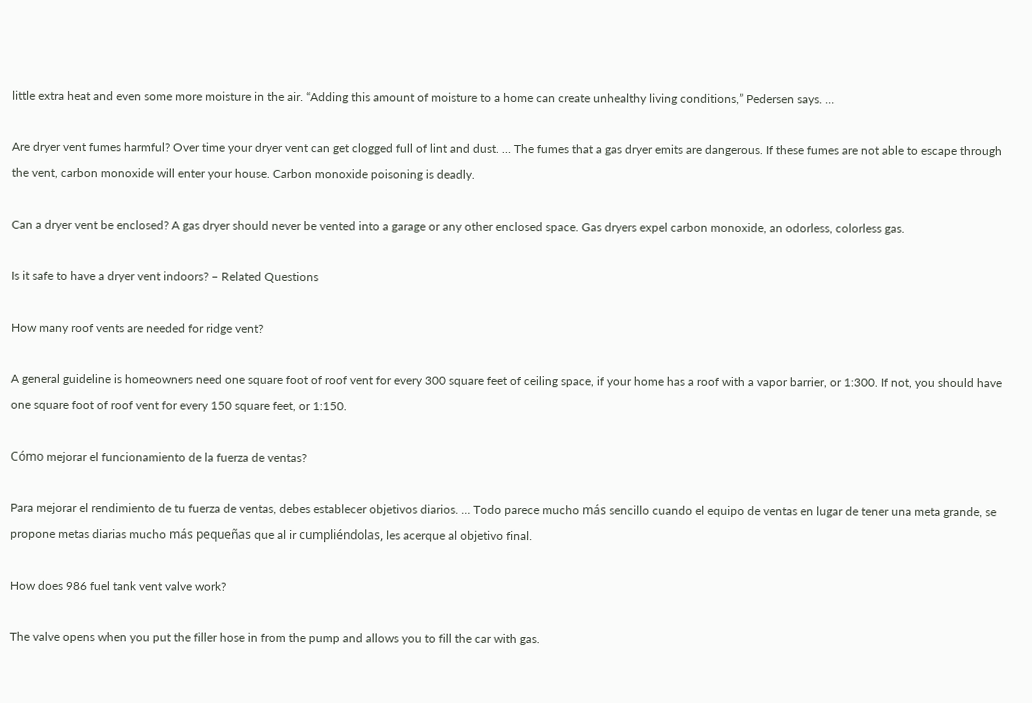little extra heat and even some more moisture in the air. “Adding this amount of moisture to a home can create unhealthy living conditions,” Pedersen says. …

Are dryer vent fumes harmful? Over time your dryer vent can get clogged full of lint and dust. … The fumes that a gas dryer emits are dangerous. If these fumes are not able to escape through the vent, carbon monoxide will enter your house. Carbon monoxide poisoning is deadly.

Can a dryer vent be enclosed? A gas dryer should never be vented into a garage or any other enclosed space. Gas dryers expel carbon monoxide, an odorless, colorless gas.

Is it safe to have a dryer vent indoors? – Related Questions

How many roof vents are needed for ridge vent?

A general guideline is homeowners need one square foot of roof vent for every 300 square feet of ceiling space, if your home has a roof with a vapor barrier, or 1:300. If not, you should have one square foot of roof vent for every 150 square feet, or 1:150.

Cómo mejorar el funcionamiento de la fuerza de ventas?

Para mejorar el rendimiento de tu fuerza de ventas, debes establecer objetivos diarios. … Todo parece mucho más sencillo cuando el equipo de ventas en lugar de tener una meta grande, se propone metas diarias mucho más pequeñas que al ir cumpliéndolas, les acerque al objetivo final.

How does 986 fuel tank vent valve work?

The valve opens when you put the filler hose in from the pump and allows you to fill the car with gas.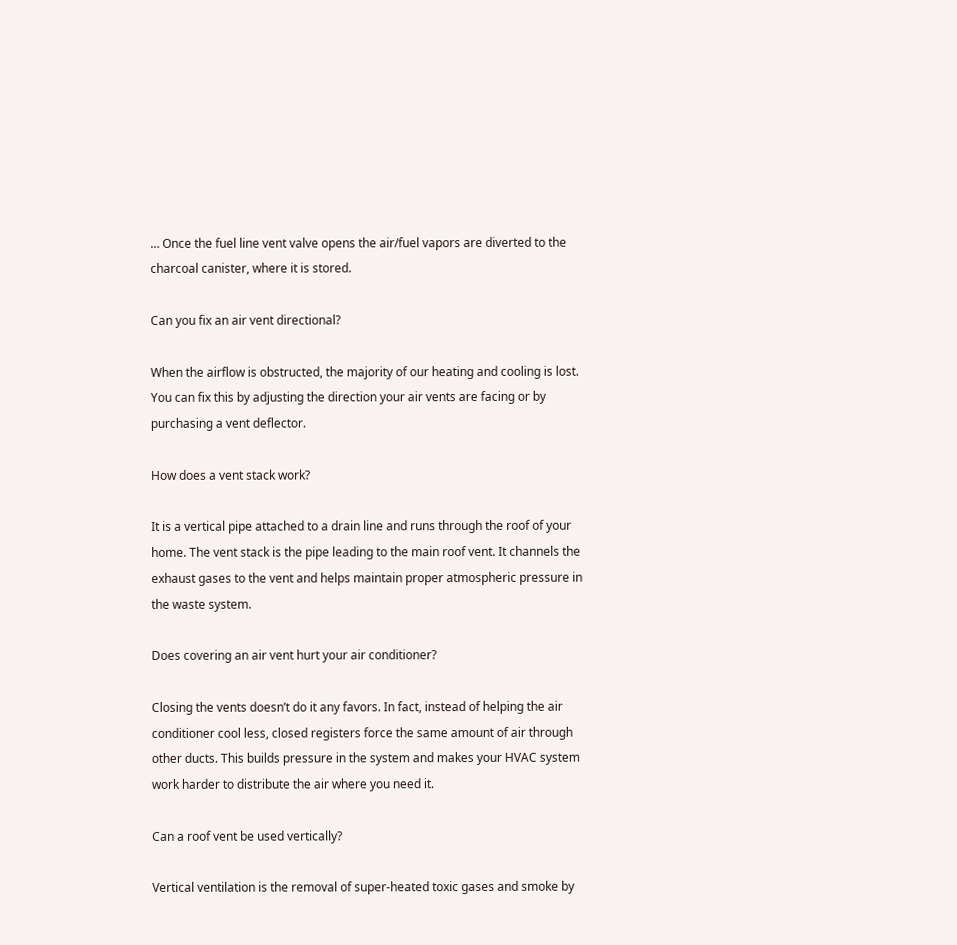… Once the fuel line vent valve opens the air/fuel vapors are diverted to the charcoal canister, where it is stored.

Can you fix an air vent directional?

When the airflow is obstructed, the majority of our heating and cooling is lost. You can fix this by adjusting the direction your air vents are facing or by purchasing a vent deflector.

How does a vent stack work?

It is a vertical pipe attached to a drain line and runs through the roof of your home. The vent stack is the pipe leading to the main roof vent. It channels the exhaust gases to the vent and helps maintain proper atmospheric pressure in the waste system.

Does covering an air vent hurt your air conditioner?

Closing the vents doesn’t do it any favors. In fact, instead of helping the air conditioner cool less, closed registers force the same amount of air through other ducts. This builds pressure in the system and makes your HVAC system work harder to distribute the air where you need it.

Can a roof vent be used vertically?

Vertical ventilation is the removal of super-heated toxic gases and smoke by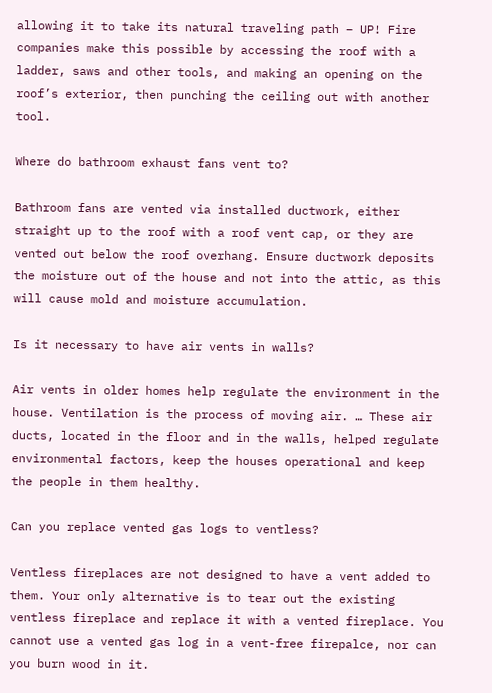allowing it to take its natural traveling path – UP! Fire companies make this possible by accessing the roof with a ladder, saws and other tools, and making an opening on the roof’s exterior, then punching the ceiling out with another tool.

Where do bathroom exhaust fans vent to?

Bathroom fans are vented via installed ductwork, either straight up to the roof with a roof vent cap, or they are vented out below the roof overhang. Ensure ductwork deposits the moisture out of the house and not into the attic, as this will cause mold and moisture accumulation.

Is it necessary to have air vents in walls?

Air vents in older homes help regulate the environment in the house. Ventilation is the process of moving air. … These air ducts, located in the floor and in the walls, helped regulate environmental factors, keep the houses operational and keep the people in them healthy.

Can you replace vented gas logs to ventless?

Ventless fireplaces are not designed to have a vent added to them. Your only alternative is to tear out the existing ventless fireplace and replace it with a vented fireplace. You cannot use a vented gas log in a vent-free firepalce, nor can you burn wood in it.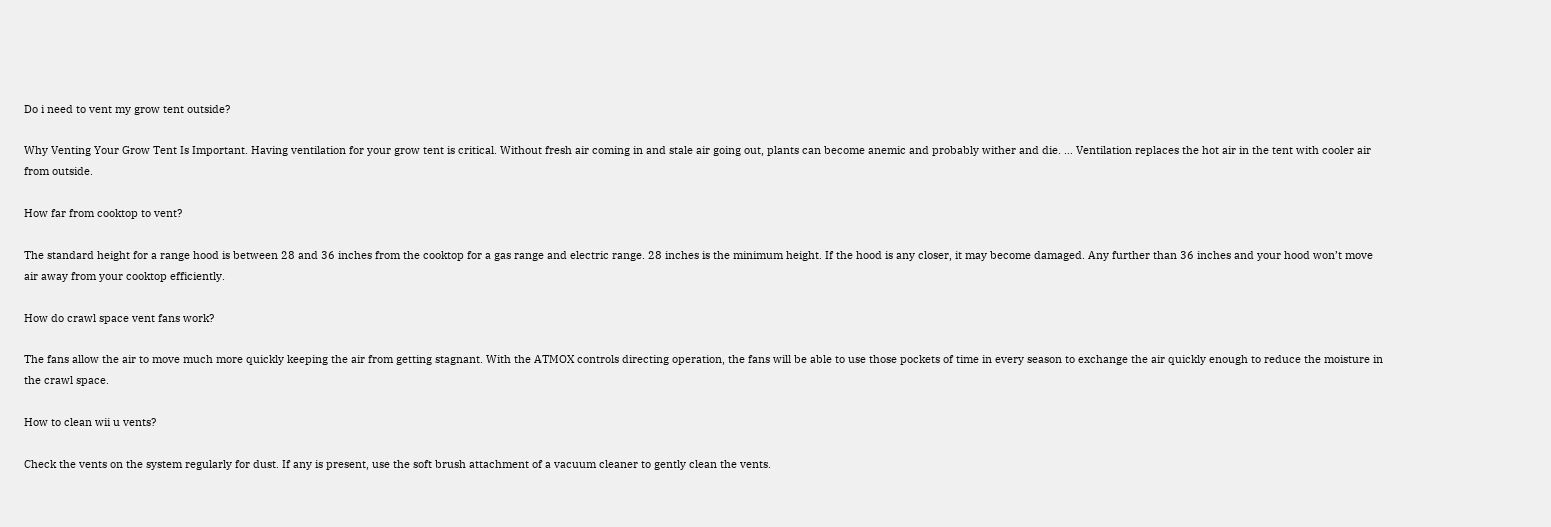Do i need to vent my grow tent outside?

Why Venting Your Grow Tent Is Important. Having ventilation for your grow tent is critical. Without fresh air coming in and stale air going out, plants can become anemic and probably wither and die. … Ventilation replaces the hot air in the tent with cooler air from outside.

How far from cooktop to vent?

The standard height for a range hood is between 28 and 36 inches from the cooktop for a gas range and electric range. 28 inches is the minimum height. If the hood is any closer, it may become damaged. Any further than 36 inches and your hood won’t move air away from your cooktop efficiently.

How do crawl space vent fans work?

The fans allow the air to move much more quickly keeping the air from getting stagnant. With the ATMOX controls directing operation, the fans will be able to use those pockets of time in every season to exchange the air quickly enough to reduce the moisture in the crawl space.

How to clean wii u vents?

Check the vents on the system regularly for dust. If any is present, use the soft brush attachment of a vacuum cleaner to gently clean the vents.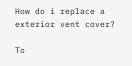How do i replace a exterior vent cover?

To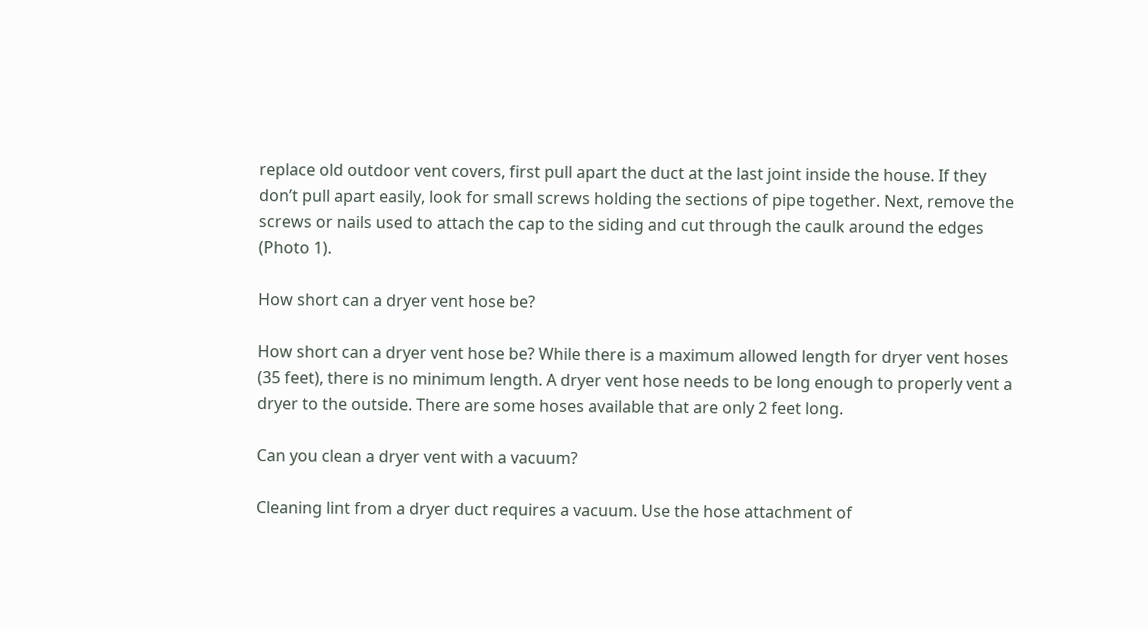replace old outdoor vent covers, first pull apart the duct at the last joint inside the house. If they don’t pull apart easily, look for small screws holding the sections of pipe together. Next, remove the screws or nails used to attach the cap to the siding and cut through the caulk around the edges (Photo 1).

How short can a dryer vent hose be?

How short can a dryer vent hose be? While there is a maximum allowed length for dryer vent hoses (35 feet), there is no minimum length. A dryer vent hose needs to be long enough to properly vent a dryer to the outside. There are some hoses available that are only 2 feet long.

Can you clean a dryer vent with a vacuum?

Cleaning lint from a dryer duct requires a vacuum. Use the hose attachment of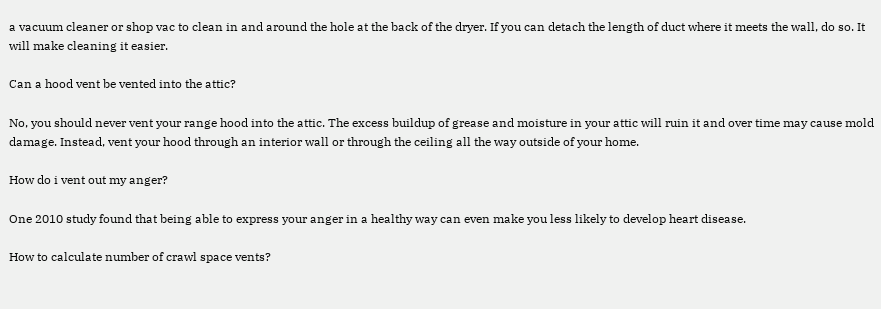a vacuum cleaner or shop vac to clean in and around the hole at the back of the dryer. If you can detach the length of duct where it meets the wall, do so. It will make cleaning it easier.

Can a hood vent be vented into the attic?

No, you should never vent your range hood into the attic. The excess buildup of grease and moisture in your attic will ruin it and over time may cause mold damage. Instead, vent your hood through an interior wall or through the ceiling all the way outside of your home.

How do i vent out my anger?

One 2010 study found that being able to express your anger in a healthy way can even make you less likely to develop heart disease.

How to calculate number of crawl space vents?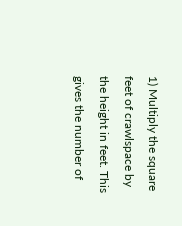1) Multiply the square feet of crawlspace by the height in feet. This gives the number of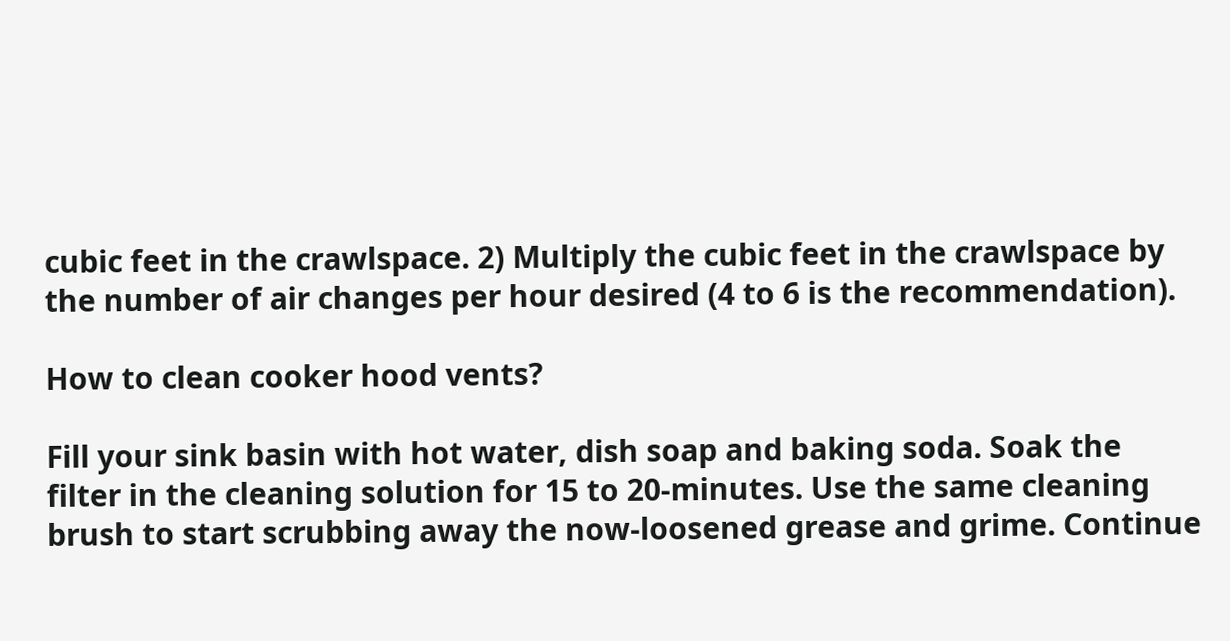cubic feet in the crawlspace. 2) Multiply the cubic feet in the crawlspace by the number of air changes per hour desired (4 to 6 is the recommendation).

How to clean cooker hood vents?

Fill your sink basin with hot water, dish soap and baking soda. Soak the filter in the cleaning solution for 15 to 20-minutes. Use the same cleaning brush to start scrubbing away the now-loosened grease and grime. Continue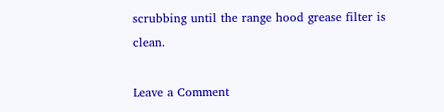scrubbing until the range hood grease filter is clean.

Leave a Comment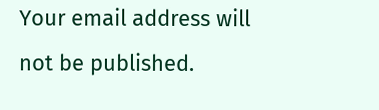Your email address will not be published.